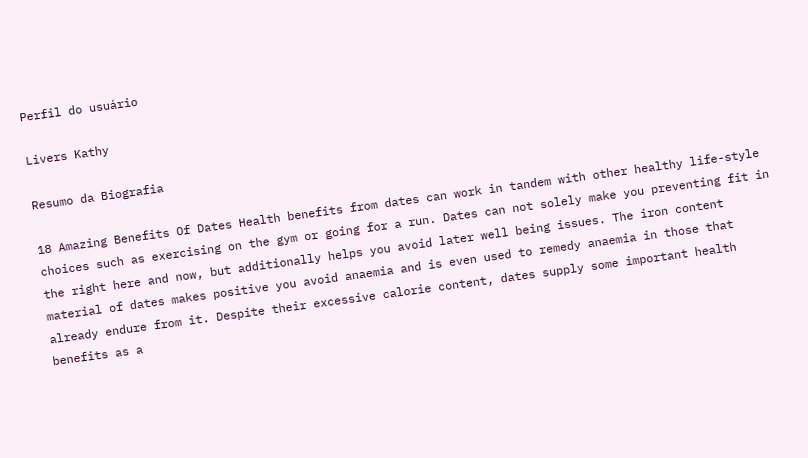Perfil do usuário

Livers Kathy

Resumo da Biografia

18 Amazing Benefits Of Dates Health benefits from dates can work in tandem with other healthy life-style choices such as exercising on the gym or going for a run. Dates can not solely make you preventing fit in the right here and now, but additionally helps you avoid later well being issues. The iron content material of dates makes positive you avoid anaemia and is even used to remedy anaemia in those that already endure from it. Despite their excessive calorie content, dates supply some important health benefits as a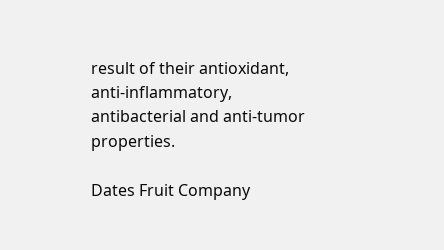result of their antioxidant, anti-inflammatory, antibacterial and anti-tumor properties.

Dates Fruit Company